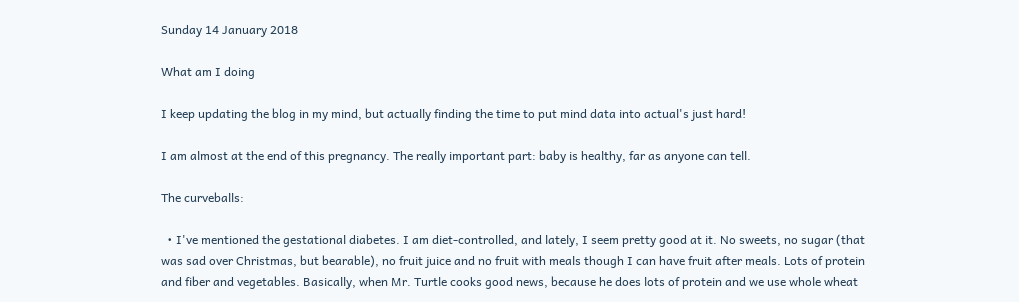Sunday 14 January 2018

What am I doing

I keep updating the blog in my mind, but actually finding the time to put mind data into actual's just hard!

I am almost at the end of this pregnancy. The really important part: baby is healthy, far as anyone can tell.

The curveballs:

  • I've mentioned the gestational diabetes. I am diet-controlled, and lately, I seem pretty good at it. No sweets, no sugar (that was sad over Christmas, but bearable), no fruit juice and no fruit with meals though I can have fruit after meals. Lots of protein and fiber and vegetables. Basically, when Mr. Turtle cooks good news, because he does lots of protein and we use whole wheat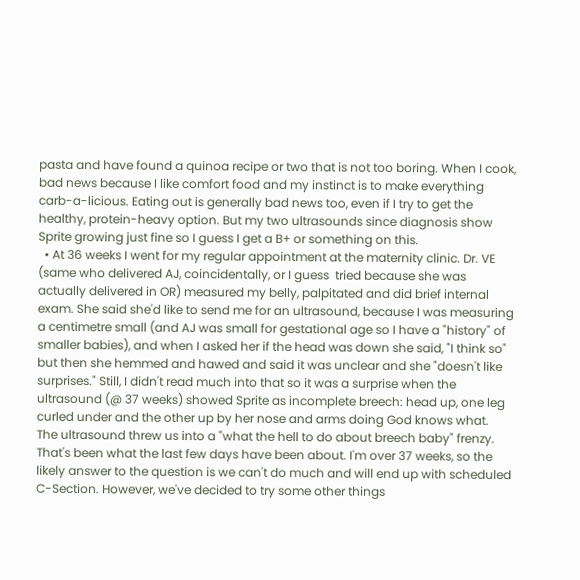pasta and have found a quinoa recipe or two that is not too boring. When I cook, bad news because I like comfort food and my instinct is to make everything carb-a-licious. Eating out is generally bad news too, even if I try to get the healthy, protein-heavy option. But my two ultrasounds since diagnosis show Sprite growing just fine so I guess I get a B+ or something on this.
  • At 36 weeks I went for my regular appointment at the maternity clinic. Dr. VE (same who delivered AJ, coincidentally, or I guess  tried because she was actually delivered in OR) measured my belly, palpitated and did brief internal exam. She said she'd like to send me for an ultrasound, because I was measuring a centimetre small (and AJ was small for gestational age so I have a "history" of smaller babies), and when I asked her if the head was down she said, "I think so" but then she hemmed and hawed and said it was unclear and she "doesn't like surprises." Still, I didn't read much into that so it was a surprise when the ultrasound (@ 37 weeks) showed Sprite as incomplete breech: head up, one leg curled under and the other up by her nose and arms doing God knows what.
The ultrasound threw us into a "what the hell to do about breech baby" frenzy. That's been what the last few days have been about. I'm over 37 weeks, so the likely answer to the question is we can't do much and will end up with scheduled C-Section. However, we've decided to try some other things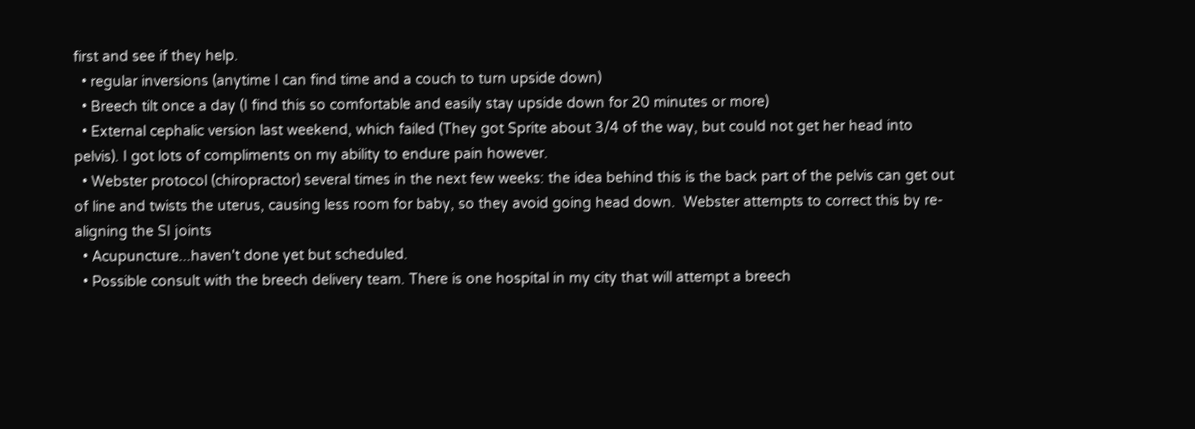first and see if they help.
  • regular inversions (anytime I can find time and a couch to turn upside down)
  • Breech tilt once a day (I find this so comfortable and easily stay upside down for 20 minutes or more)
  • External cephalic version last weekend, which failed (They got Sprite about 3/4 of the way, but could not get her head into pelvis). I got lots of compliments on my ability to endure pain however.
  • Webster protocol (chiropractor) several times in the next few weeks: the idea behind this is the back part of the pelvis can get out of line and twists the uterus, causing less room for baby, so they avoid going head down.  Webster attempts to correct this by re-aligning the SI joints
  • Acupuncture...haven't done yet but scheduled.
  • Possible consult with the breech delivery team. There is one hospital in my city that will attempt a breech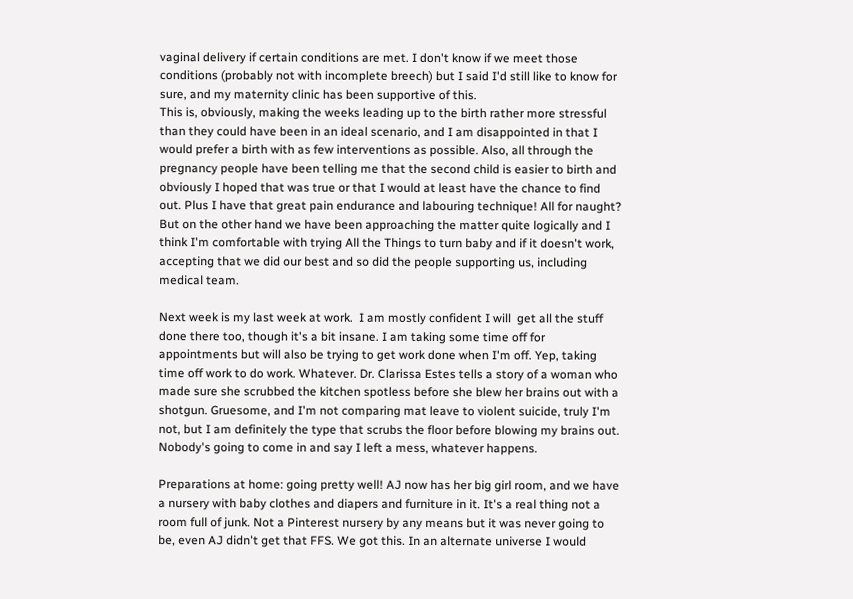vaginal delivery if certain conditions are met. I don't know if we meet those conditions (probably not with incomplete breech) but I said I'd still like to know for sure, and my maternity clinic has been supportive of this.
This is, obviously, making the weeks leading up to the birth rather more stressful than they could have been in an ideal scenario, and I am disappointed in that I would prefer a birth with as few interventions as possible. Also, all through the pregnancy people have been telling me that the second child is easier to birth and obviously I hoped that was true or that I would at least have the chance to find out. Plus I have that great pain endurance and labouring technique! All for naught? But on the other hand we have been approaching the matter quite logically and I think I'm comfortable with trying All the Things to turn baby and if it doesn't work, accepting that we did our best and so did the people supporting us, including medical team.

Next week is my last week at work.  I am mostly confident I will  get all the stuff done there too, though it's a bit insane. I am taking some time off for appointments but will also be trying to get work done when I'm off. Yep, taking time off work to do work. Whatever. Dr. Clarissa Estes tells a story of a woman who made sure she scrubbed the kitchen spotless before she blew her brains out with a shotgun. Gruesome, and I'm not comparing mat leave to violent suicide, truly I'm not, but I am definitely the type that scrubs the floor before blowing my brains out. Nobody's going to come in and say I left a mess, whatever happens.

Preparations at home: going pretty well! AJ now has her big girl room, and we have a nursery with baby clothes and diapers and furniture in it. It's a real thing not a room full of junk. Not a Pinterest nursery by any means but it was never going to be, even AJ didn't get that FFS. We got this. In an alternate universe I would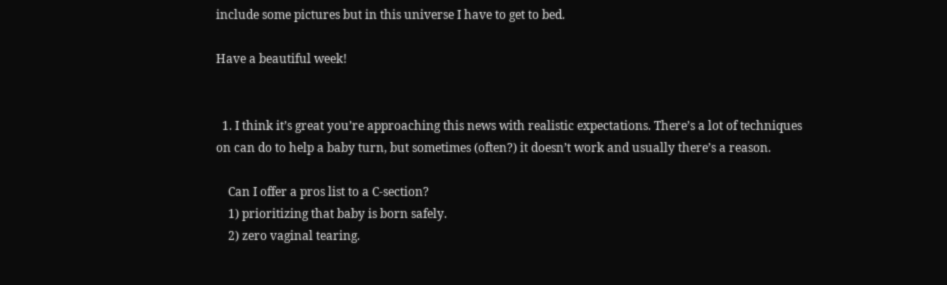include some pictures but in this universe I have to get to bed.

Have a beautiful week!


  1. I think it’s great you’re approaching this news with realistic expectations. There’s a lot of techniques on can do to help a baby turn, but sometimes (often?) it doesn’t work and usually there’s a reason.

    Can I offer a pros list to a C-section?
    1) prioritizing that baby is born safely.
    2) zero vaginal tearing.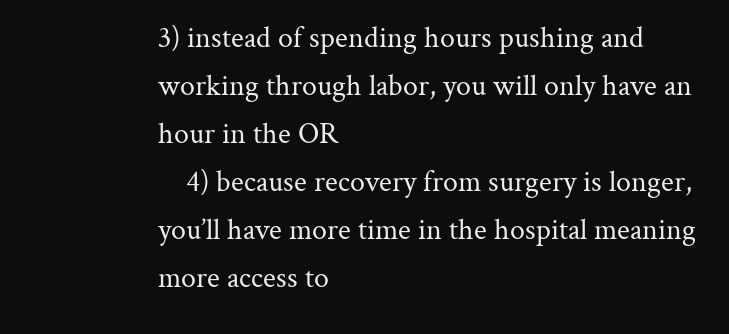3) instead of spending hours pushing and working through labor, you will only have an hour in the OR
    4) because recovery from surgery is longer, you’ll have more time in the hospital meaning more access to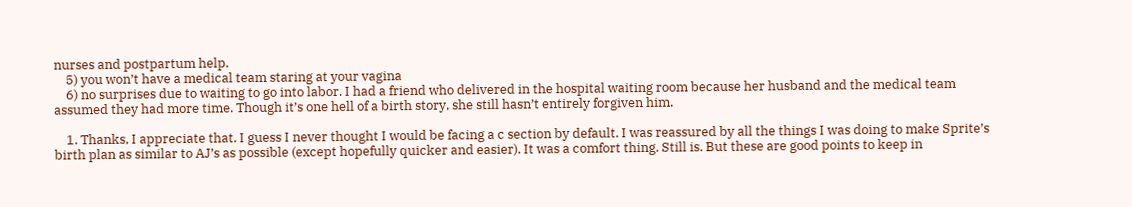nurses and postpartum help.
    5) you won’t have a medical team staring at your vagina
    6) no surprises due to waiting to go into labor. I had a friend who delivered in the hospital waiting room because her husband and the medical team assumed they had more time. Though it’s one hell of a birth story, she still hasn’t entirely forgiven him.

    1. Thanks, I appreciate that. I guess I never thought I would be facing a c section by default. I was reassured by all the things I was doing to make Sprite’s birth plan as similar to AJ’s as possible (except hopefully quicker and easier). It was a comfort thing. Still is. But these are good points to keep in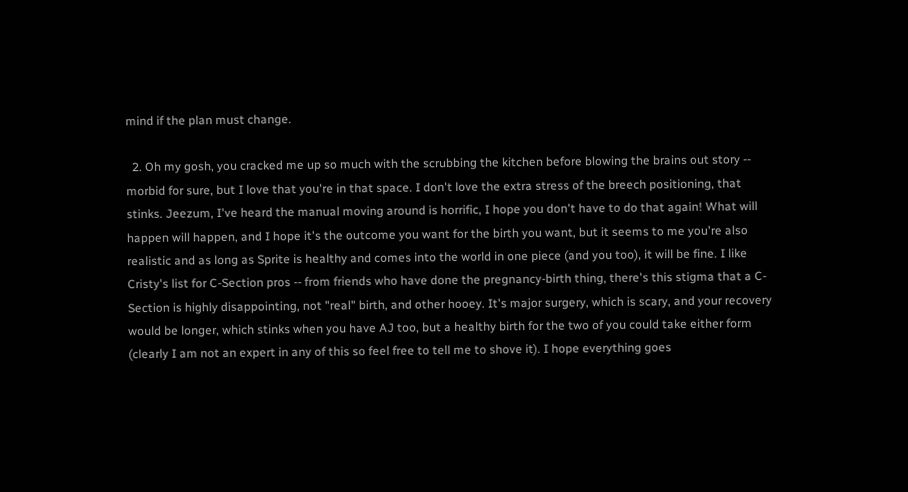mind if the plan must change.

  2. Oh my gosh, you cracked me up so much with the scrubbing the kitchen before blowing the brains out story -- morbid for sure, but I love that you're in that space. I don't love the extra stress of the breech positioning, that stinks. Jeezum, I've heard the manual moving around is horrific, I hope you don't have to do that again! What will happen will happen, and I hope it's the outcome you want for the birth you want, but it seems to me you're also realistic and as long as Sprite is healthy and comes into the world in one piece (and you too), it will be fine. I like Cristy's list for C-Section pros -- from friends who have done the pregnancy-birth thing, there's this stigma that a C-Section is highly disappointing, not "real" birth, and other hooey. It's major surgery, which is scary, and your recovery would be longer, which stinks when you have AJ too, but a healthy birth for the two of you could take either form (clearly I am not an expert in any of this so feel free to tell me to shove it). I hope everything goes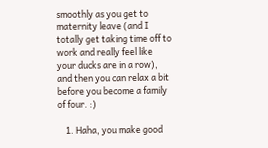smoothly as you get to maternity leave (and I totally get taking time off to work and really feel like your ducks are in a row), and then you can relax a bit before you become a family of four. :)

    1. Haha, you make good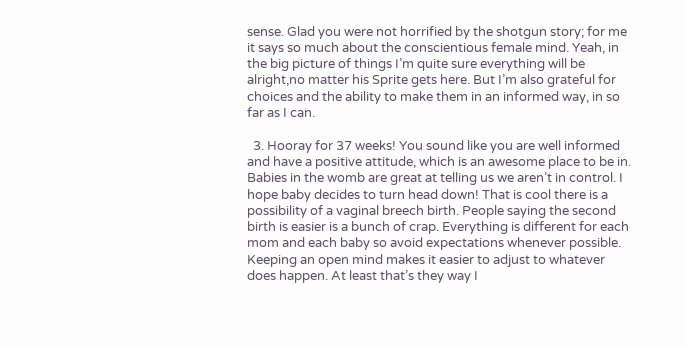sense. Glad you were not horrified by the shotgun story; for me it says so much about the conscientious female mind. Yeah, in the big picture of things I’m quite sure everything will be alright,no matter his Sprite gets here. But I’m also grateful for choices and the ability to make them in an informed way, in so far as I can.

  3. Hooray for 37 weeks! You sound like you are well informed and have a positive attitude, which is an awesome place to be in. Babies in the womb are great at telling us we aren’t in control. I hope baby decides to turn head down! That is cool there is a possibility of a vaginal breech birth. People saying the second birth is easier is a bunch of crap. Everything is different for each mom and each baby so avoid expectations whenever possible. Keeping an open mind makes it easier to adjust to whatever does happen. At least that’s they way I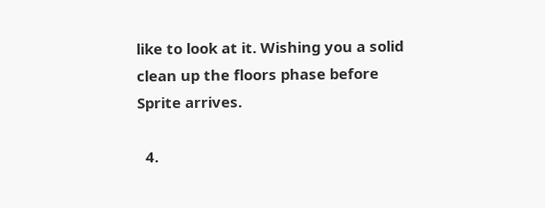like to look at it. Wishing you a solid clean up the floors phase before Sprite arrives.

  4.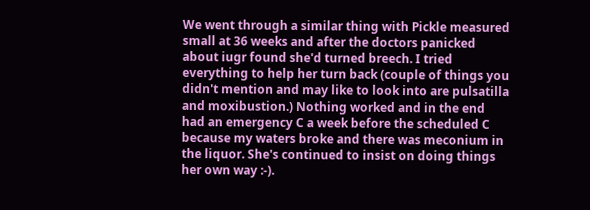We went through a similar thing with Pickle measured small at 36 weeks and after the doctors panicked about iugr found she'd turned breech. I tried everything to help her turn back (couple of things you didn't mention and may like to look into are pulsatilla and moxibustion.) Nothing worked and in the end had an emergency C a week before the scheduled C because my waters broke and there was meconium in the liquor. She's continued to insist on doing things her own way :-).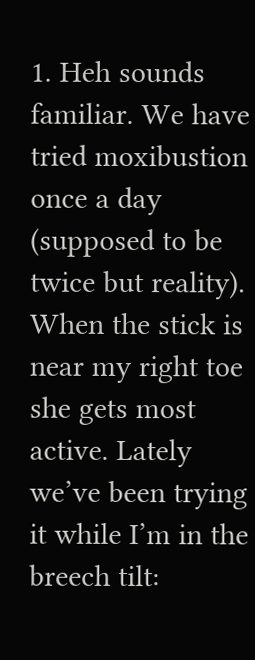1. Heh sounds familiar. We have tried moxibustion once a day (supposed to be twice but reality). When the stick is near my right toe she gets most active. Lately we’ve been trying it while I’m in the breech tilt: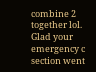combine 2 together lol. Glad your emergency c section went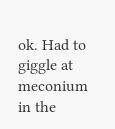ok. Had to giggle at meconium in the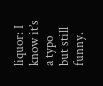liquor: I know it’s a typo but still funny.